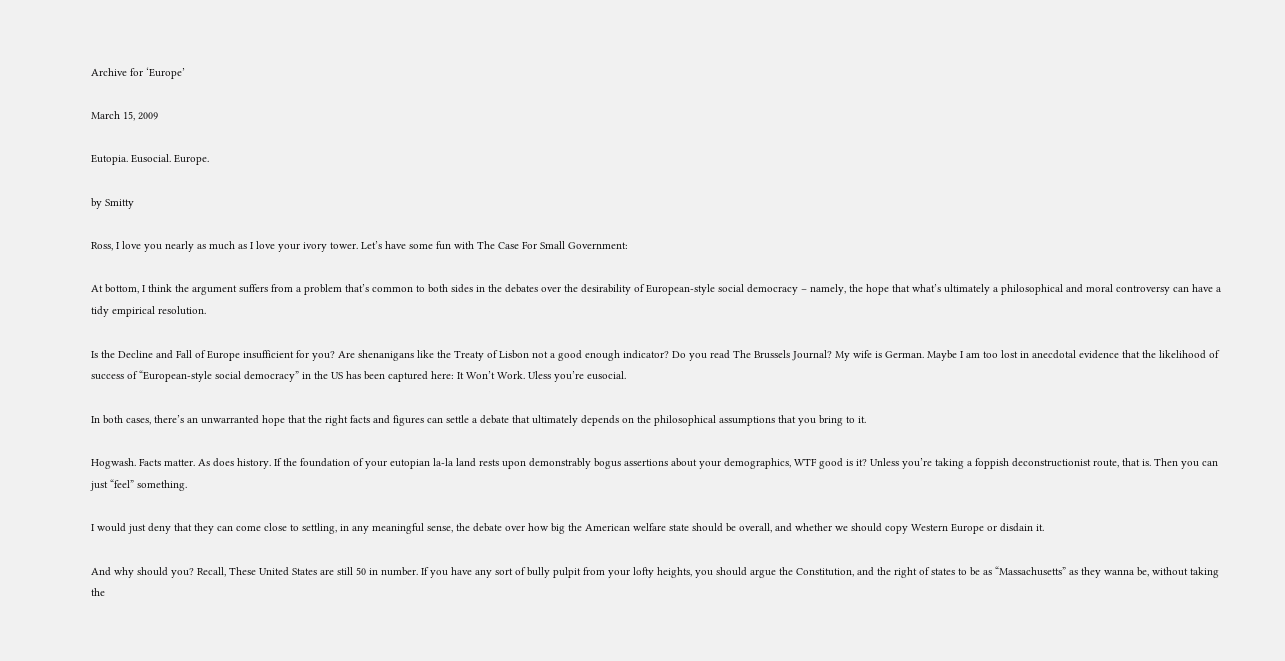Archive for ‘Europe’

March 15, 2009

Eutopia. Eusocial. Europe.

by Smitty

Ross, I love you nearly as much as I love your ivory tower. Let’s have some fun with The Case For Small Government:

At bottom, I think the argument suffers from a problem that’s common to both sides in the debates over the desirability of European-style social democracy – namely, the hope that what’s ultimately a philosophical and moral controversy can have a tidy empirical resolution.

Is the Decline and Fall of Europe insufficient for you? Are shenanigans like the Treaty of Lisbon not a good enough indicator? Do you read The Brussels Journal? My wife is German. Maybe I am too lost in anecdotal evidence that the likelihood of success of “European-style social democracy” in the US has been captured here: It Won’t Work. Uless you’re eusocial.

In both cases, there’s an unwarranted hope that the right facts and figures can settle a debate that ultimately depends on the philosophical assumptions that you bring to it.

Hogwash. Facts matter. As does history. If the foundation of your eutopian la-la land rests upon demonstrably bogus assertions about your demographics, WTF good is it? Unless you’re taking a foppish deconstructionist route, that is. Then you can just “feel” something.

I would just deny that they can come close to settling, in any meaningful sense, the debate over how big the American welfare state should be overall, and whether we should copy Western Europe or disdain it.

And why should you? Recall, These United States are still 50 in number. If you have any sort of bully pulpit from your lofty heights, you should argue the Constitution, and the right of states to be as “Massachusetts” as they wanna be, without taking the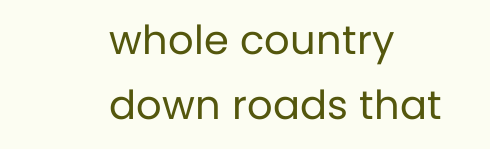whole country down roads that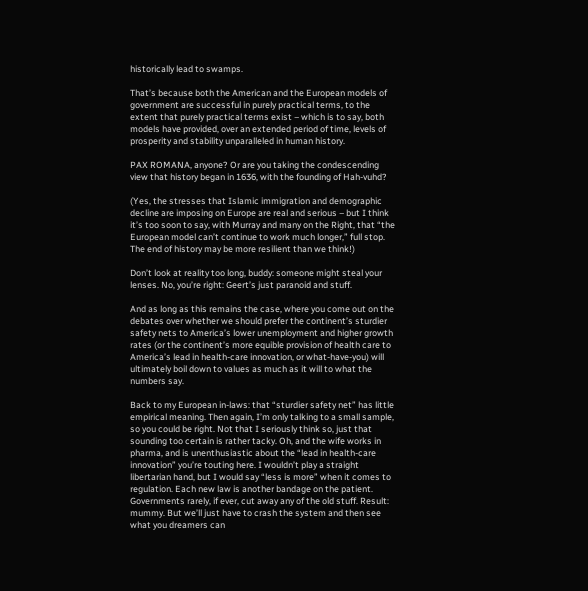historically lead to swamps.

That’s because both the American and the European models of government are successful in purely practical terms, to the extent that purely practical terms exist – which is to say, both models have provided, over an extended period of time, levels of prosperity and stability unparalleled in human history.

PAX ROMANA, anyone? Or are you taking the condescending view that history began in 1636, with the founding of Hah-vuhd?

(Yes, the stresses that Islamic immigration and demographic decline are imposing on Europe are real and serious – but I think it’s too soon to say, with Murray and many on the Right, that “the European model can’t continue to work much longer,” full stop. The end of history may be more resilient than we think!)

Don’t look at reality too long, buddy: someone might steal your lenses. No, you’re right: Geert’s just paranoid and stuff.

And as long as this remains the case, where you come out on the debates over whether we should prefer the continent’s sturdier safety nets to America’s lower unemployment and higher growth rates (or the continent’s more equible provision of health care to America’s lead in health-care innovation, or what-have-you) will ultimately boil down to values as much as it will to what the numbers say.

Back to my European in-laws: that “sturdier safety net” has little empirical meaning. Then again, I’m only talking to a small sample, so you could be right. Not that I seriously think so, just that sounding too certain is rather tacky. Oh, and the wife works in pharma, and is unenthusiastic about the “lead in health-care innovation” you’re touting here. I wouldn’t play a straight libertarian hand, but I would say “less is more” when it comes to regulation. Each new law is another bandage on the patient. Governments rarely, if ever, cut away any of the old stuff. Result: mummy. But we’ll just have to crash the system and then see what you dreamers can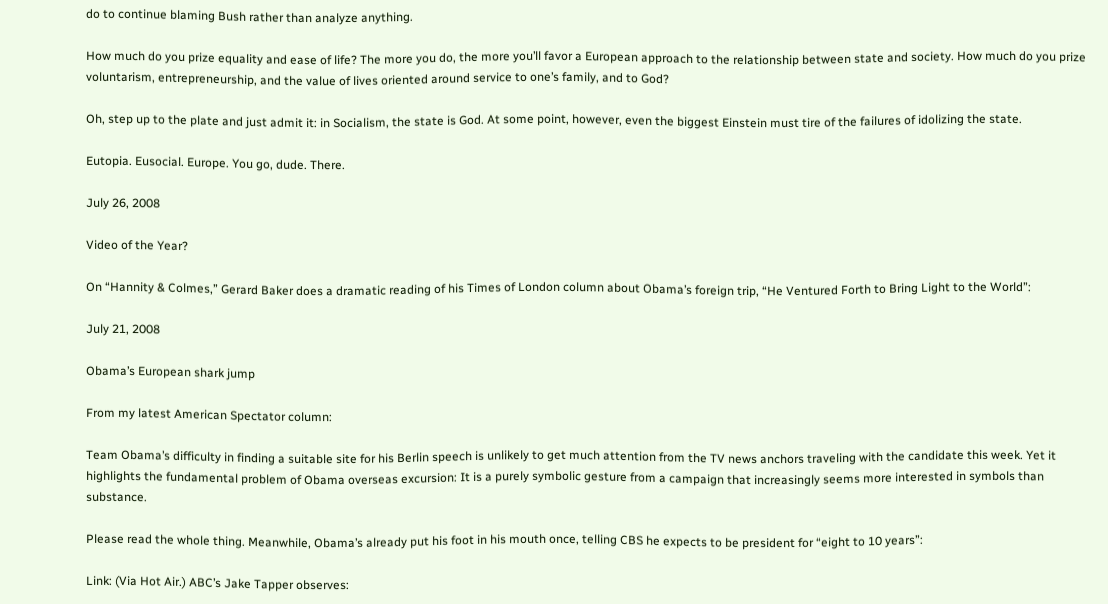do to continue blaming Bush rather than analyze anything.

How much do you prize equality and ease of life? The more you do, the more you’ll favor a European approach to the relationship between state and society. How much do you prize voluntarism, entrepreneurship, and the value of lives oriented around service to one’s family, and to God?

Oh, step up to the plate and just admit it: in Socialism, the state is God. At some point, however, even the biggest Einstein must tire of the failures of idolizing the state.

Eutopia. Eusocial. Europe. You go, dude. There.

July 26, 2008

Video of the Year?

On “Hannity & Colmes,” Gerard Baker does a dramatic reading of his Times of London column about Obama’s foreign trip, “He Ventured Forth to Bring Light to the World”:

July 21, 2008

Obama’s European shark jump

From my latest American Spectator column:

Team Obama’s difficulty in finding a suitable site for his Berlin speech is unlikely to get much attention from the TV news anchors traveling with the candidate this week. Yet it highlights the fundamental problem of Obama overseas excursion: It is a purely symbolic gesture from a campaign that increasingly seems more interested in symbols than substance.

Please read the whole thing. Meanwhile, Obama’s already put his foot in his mouth once, telling CBS he expects to be president for “eight to 10 years”:

Link: (Via Hot Air.) ABC’s Jake Tapper observes: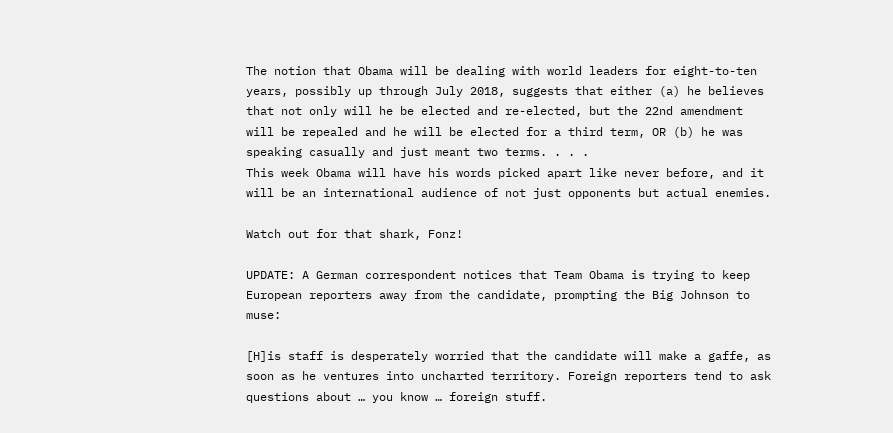The notion that Obama will be dealing with world leaders for eight-to-ten years, possibly up through July 2018, suggests that either (a) he believes that not only will he be elected and re-elected, but the 22nd amendment will be repealed and he will be elected for a third term, OR (b) he was speaking casually and just meant two terms. . . .
This week Obama will have his words picked apart like never before, and it will be an international audience of not just opponents but actual enemies.

Watch out for that shark, Fonz!

UPDATE: A German correspondent notices that Team Obama is trying to keep European reporters away from the candidate, prompting the Big Johnson to muse:

[H]is staff is desperately worried that the candidate will make a gaffe, as soon as he ventures into uncharted territory. Foreign reporters tend to ask questions about … you know … foreign stuff.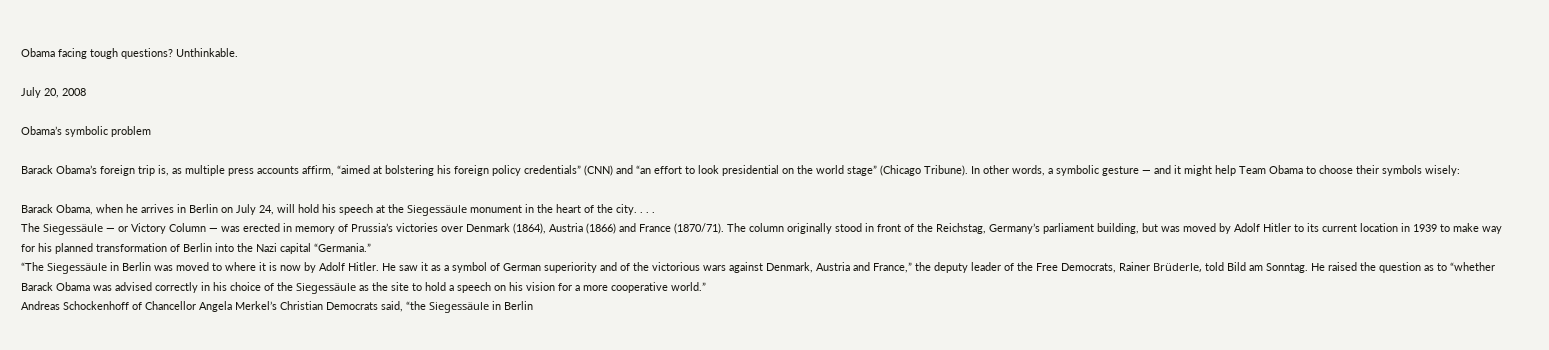Obama facing tough questions? Unthinkable.

July 20, 2008

Obama’s symbolic problem

Barack Obama’s foreign trip is, as multiple press accounts affirm, “aimed at bolstering his foreign policy credentials” (CNN) and “an effort to look presidential on the world stage” (Chicago Tribune). In other words, a symbolic gesture — and it might help Team Obama to choose their symbols wisely:

Barack Obama, when he arrives in Berlin on July 24, will hold his speech at the Siegessäule monument in the heart of the city. . . .
The Siegessäule — or Victory Column — was erected in memory of Prussia’s victories over Denmark (1864), Austria (1866) and France (1870/71). The column originally stood in front of the Reichstag, Germany’s parliament building, but was moved by Adolf Hitler to its current location in 1939 to make way for his planned transformation of Berlin into the Nazi capital “Germania.”
“The Siegessäule in Berlin was moved to where it is now by Adolf Hitler. He saw it as a symbol of German superiority and of the victorious wars against Denmark, Austria and France,” the deputy leader of the Free Democrats, Rainer Brüderle, told Bild am Sonntag. He raised the question as to “whether Barack Obama was advised correctly in his choice of the Siegessäule as the site to hold a speech on his vision for a more cooperative world.”
Andreas Schockenhoff of Chancellor Angela Merkel’s Christian Democrats said, “the Siegessäule in Berlin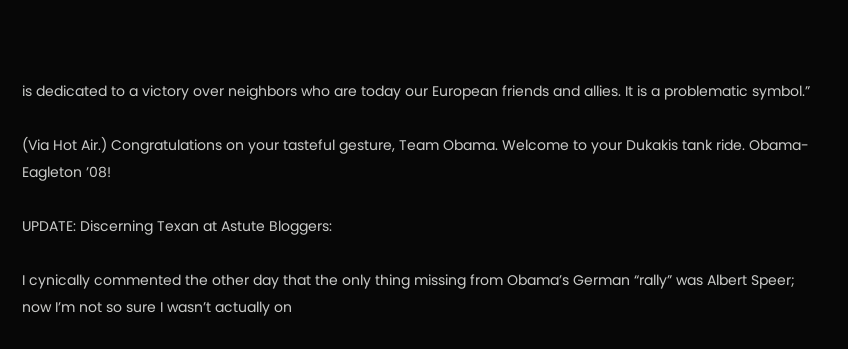is dedicated to a victory over neighbors who are today our European friends and allies. It is a problematic symbol.”

(Via Hot Air.) Congratulations on your tasteful gesture, Team Obama. Welcome to your Dukakis tank ride. Obama-Eagleton ’08!

UPDATE: Discerning Texan at Astute Bloggers:

I cynically commented the other day that the only thing missing from Obama’s German “rally” was Albert Speer; now I’m not so sure I wasn’t actually on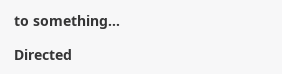to something…

Directed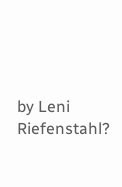by Leni Riefenstahl?